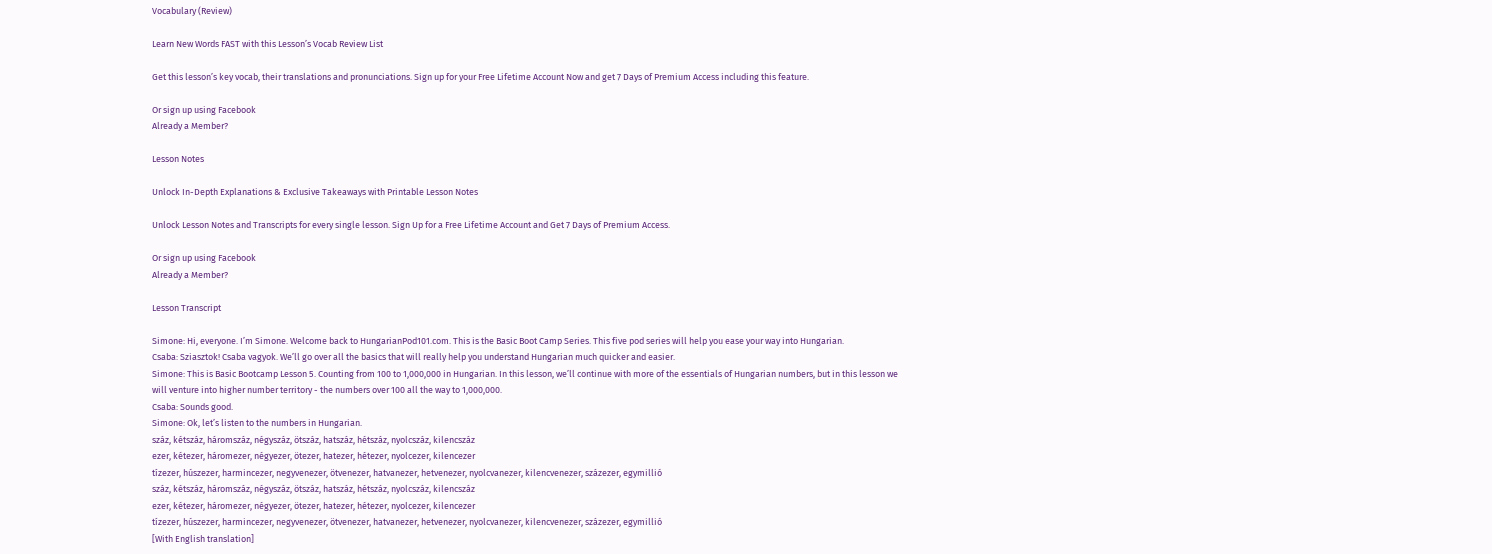Vocabulary (Review)

Learn New Words FAST with this Lesson’s Vocab Review List

Get this lesson’s key vocab, their translations and pronunciations. Sign up for your Free Lifetime Account Now and get 7 Days of Premium Access including this feature.

Or sign up using Facebook
Already a Member?

Lesson Notes

Unlock In-Depth Explanations & Exclusive Takeaways with Printable Lesson Notes

Unlock Lesson Notes and Transcripts for every single lesson. Sign Up for a Free Lifetime Account and Get 7 Days of Premium Access.

Or sign up using Facebook
Already a Member?

Lesson Transcript

Simone: Hi, everyone. I’m Simone. Welcome back to HungarianPod101.com. This is the Basic Boot Camp Series. This five pod series will help you ease your way into Hungarian.
Csaba: Sziasztok! Csaba vagyok. We’ll go over all the basics that will really help you understand Hungarian much quicker and easier.
Simone: This is Basic Bootcamp Lesson 5. Counting from 100 to 1,000,000 in Hungarian. In this lesson, we’ll continue with more of the essentials of Hungarian numbers, but in this lesson we will venture into higher number territory - the numbers over 100 all the way to 1,000,000.
Csaba: Sounds good.
Simone: Ok, let’s listen to the numbers in Hungarian.
száz, kétszáz, háromszáz, négyszáz, ötszáz, hatszáz, hétszáz, nyolcszáz, kilencszáz
ezer, kétezer, háromezer, négyezer, ötezer, hatezer, hétezer, nyolcezer, kilencezer
tízezer, húszezer, harmincezer, negyvenezer, ötvenezer, hatvanezer, hetvenezer, nyolcvanezer, kilencvenezer, százezer, egymillió
száz, kétszáz, háromszáz, négyszáz, ötszáz, hatszáz, hétszáz, nyolcszáz, kilencszáz
ezer, kétezer, háromezer, négyezer, ötezer, hatezer, hétezer, nyolcezer, kilencezer
tízezer, húszezer, harmincezer, negyvenezer, ötvenezer, hatvanezer, hetvenezer, nyolcvanezer, kilencvenezer, százezer, egymillió
[With English translation]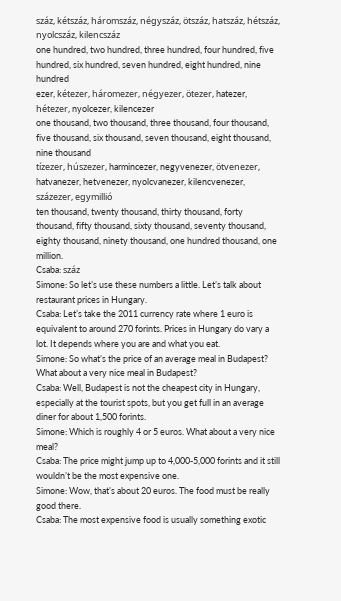száz, kétszáz, háromszáz, négyszáz, ötszáz, hatszáz, hétszáz, nyolcszáz, kilencszáz
one hundred, two hundred, three hundred, four hundred, five hundred, six hundred, seven hundred, eight hundred, nine hundred
ezer, kétezer, háromezer, négyezer, ötezer, hatezer, hétezer, nyolcezer, kilencezer
one thousand, two thousand, three thousand, four thousand, five thousand, six thousand, seven thousand, eight thousand, nine thousand
tízezer, húszezer, harmincezer, negyvenezer, ötvenezer, hatvanezer, hetvenezer, nyolcvanezer, kilencvenezer, százezer, egymillió
ten thousand, twenty thousand, thirty thousand, forty thousand, fifty thousand, sixty thousand, seventy thousand, eighty thousand, ninety thousand, one hundred thousand, one million.
Csaba: száz
Simone: So let’s use these numbers a little. Let’s talk about restaurant prices in Hungary.
Csaba: Let’s take the 2011 currency rate where 1 euro is equivalent to around 270 forints. Prices in Hungary do vary a lot. It depends where you are and what you eat.
Simone: So what’s the price of an average meal in Budapest? What about a very nice meal in Budapest?
Csaba: Well, Budapest is not the cheapest city in Hungary, especially at the tourist spots, but you get full in an average diner for about 1,500 forints.
Simone: Which is roughly 4 or 5 euros. What about a very nice meal?
Csaba: The price might jump up to 4,000-5,000 forints and it still wouldn’t be the most expensive one.
Simone: Wow, that’s about 20 euros. The food must be really good there.
Csaba: The most expensive food is usually something exotic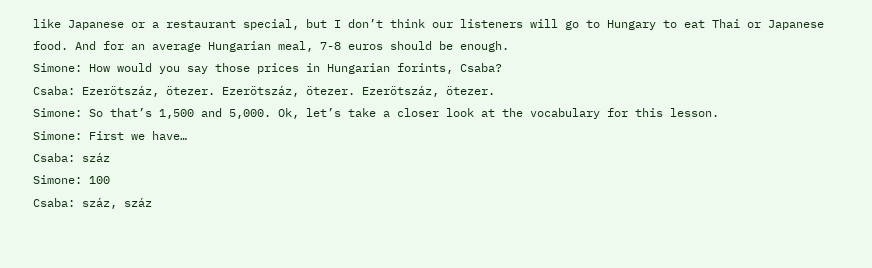like Japanese or a restaurant special, but I don’t think our listeners will go to Hungary to eat Thai or Japanese food. And for an average Hungarian meal, 7-8 euros should be enough.
Simone: How would you say those prices in Hungarian forints, Csaba?
Csaba: Ezerötszáz, ötezer. Ezerötszáz, ötezer. Ezerötszáz, ötezer.
Simone: So that’s 1,500 and 5,000. Ok, let’s take a closer look at the vocabulary for this lesson.
Simone: First we have…
Csaba: száz
Simone: 100
Csaba: száz, száz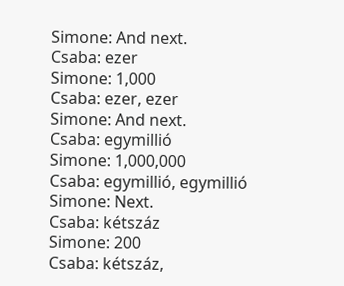Simone: And next.
Csaba: ezer
Simone: 1,000
Csaba: ezer, ezer
Simone: And next.
Csaba: egymillió
Simone: 1,000,000
Csaba: egymillió, egymillió
Simone: Next.
Csaba: kétszáz
Simone: 200
Csaba: kétszáz,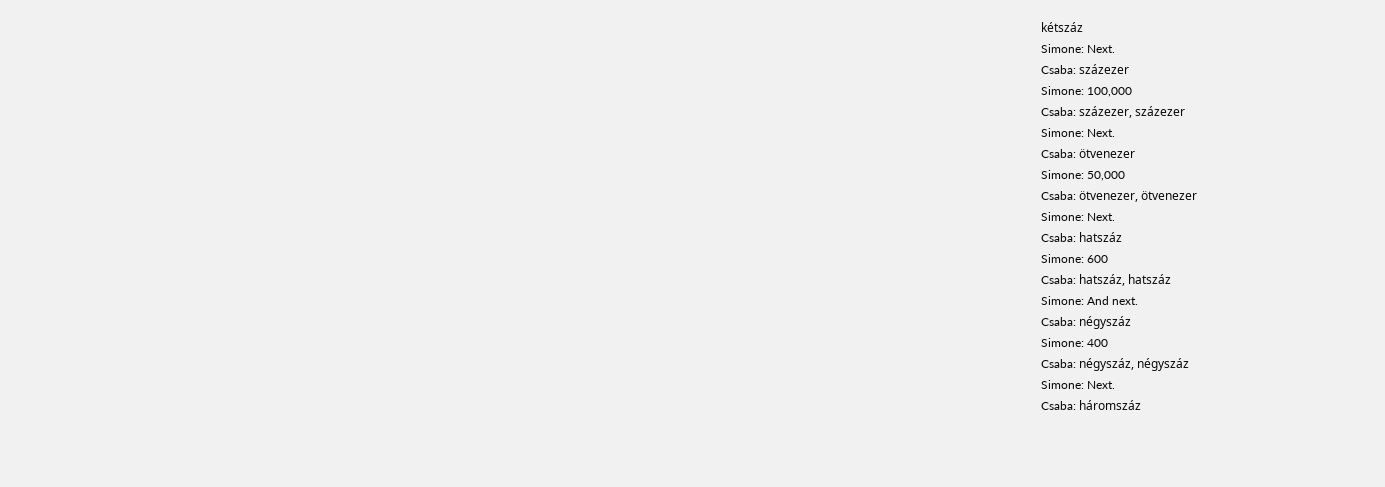kétszáz
Simone: Next.
Csaba: százezer
Simone: 100,000
Csaba: százezer, százezer
Simone: Next.
Csaba: ötvenezer
Simone: 50,000
Csaba: ötvenezer, ötvenezer
Simone: Next.
Csaba: hatszáz
Simone: 600
Csaba: hatszáz, hatszáz
Simone: And next.
Csaba: négyszáz
Simone: 400
Csaba: négyszáz, négyszáz
Simone: Next.
Csaba: háromszáz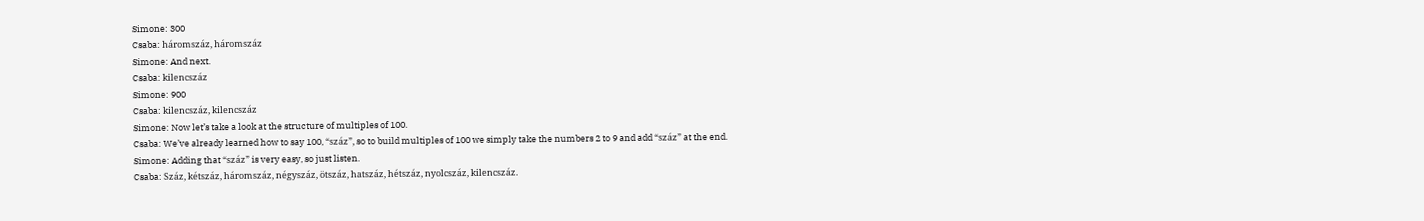Simone: 300
Csaba: háromszáz, háromszáz
Simone: And next.
Csaba: kilencszáz
Simone: 900
Csaba: kilencszáz, kilencszáz
Simone: Now let’s take a look at the structure of multiples of 100.
Csaba: We’ve already learned how to say 100, “száz”, so to build multiples of 100 we simply take the numbers 2 to 9 and add “száz” at the end.
Simone: Adding that “száz” is very easy, so just listen.
Csaba: Száz, kétszáz, háromszáz, négyszáz, ötszáz, hatszáz, hétszáz, nyolcszáz, kilencszáz.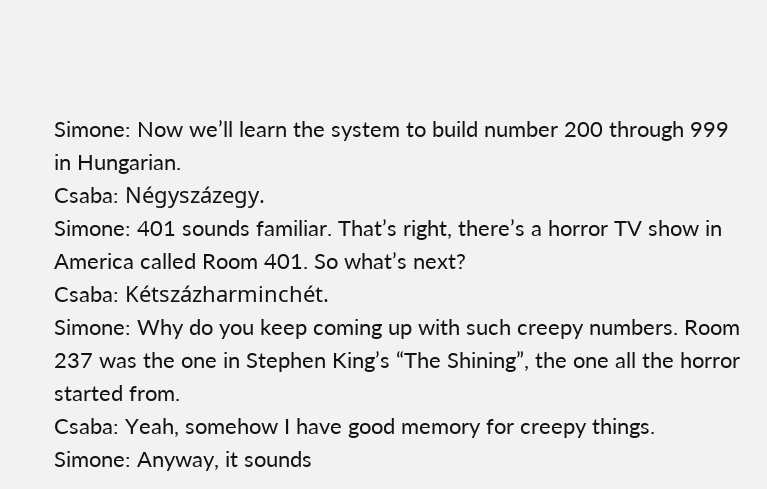Simone: Now we’ll learn the system to build number 200 through 999 in Hungarian.
Csaba: Négyszázegy.
Simone: 401 sounds familiar. That’s right, there’s a horror TV show in America called Room 401. So what’s next?
Csaba: Kétszázharminchét.
Simone: Why do you keep coming up with such creepy numbers. Room 237 was the one in Stephen King’s “The Shining”, the one all the horror started from.
Csaba: Yeah, somehow I have good memory for creepy things.
Simone: Anyway, it sounds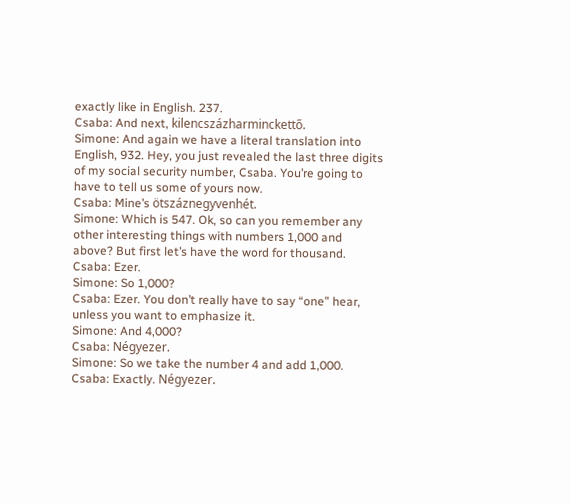exactly like in English. 237.
Csaba: And next, kilencszázharminckettő.
Simone: And again we have a literal translation into English, 932. Hey, you just revealed the last three digits of my social security number, Csaba. You’re going to have to tell us some of yours now.
Csaba: Mine’s ötszáznegyvenhét.
Simone: Which is 547. Ok, so can you remember any other interesting things with numbers 1,000 and above? But first let’s have the word for thousand.
Csaba: Ezer.
Simone: So 1,000?
Csaba: Ezer. You don’t really have to say “one” hear, unless you want to emphasize it.
Simone: And 4,000?
Csaba: Négyezer.
Simone: So we take the number 4 and add 1,000.
Csaba: Exactly. Négyezer.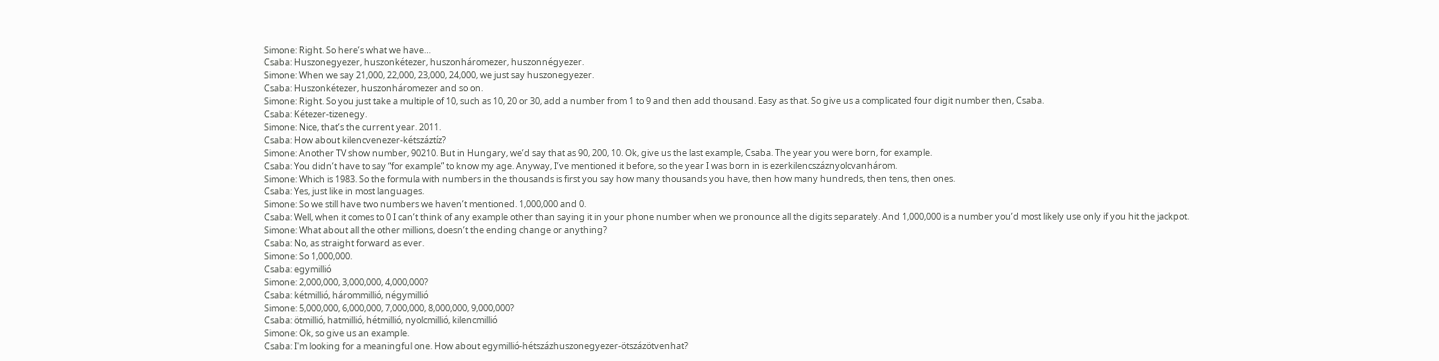Simone: Right. So here’s what we have…
Csaba: Huszonegyezer, huszonkétezer, huszonháromezer, huszonnégyezer.
Simone: When we say 21,000, 22,000, 23,000, 24,000, we just say huszonegyezer.
Csaba: Huszonkétezer, huszonháromezer and so on.
Simone: Right. So you just take a multiple of 10, such as 10, 20 or 30, add a number from 1 to 9 and then add thousand. Easy as that. So give us a complicated four digit number then, Csaba.
Csaba: Kétezer-tizenegy.
Simone: Nice, that’s the current year. 2011.
Csaba: How about kilencvenezer-kétszáztíz?
Simone: Another TV show number, 90210. But in Hungary, we’d say that as 90, 200, 10. Ok, give us the last example, Csaba. The year you were born, for example.
Csaba: You didn’t have to say “for example” to know my age. Anyway, I’ve mentioned it before, so the year I was born in is ezerkilencszáznyolcvanhárom.
Simone: Which is 1983. So the formula with numbers in the thousands is first you say how many thousands you have, then how many hundreds, then tens, then ones.
Csaba: Yes, just like in most languages.
Simone: So we still have two numbers we haven’t mentioned. 1,000,000 and 0.
Csaba: Well, when it comes to 0 I can’t think of any example other than saying it in your phone number when we pronounce all the digits separately. And 1,000,000 is a number you’d most likely use only if you hit the jackpot.
Simone: What about all the other millions, doesn’t the ending change or anything?
Csaba: No, as straight forward as ever.
Simone: So 1,000,000.
Csaba: egymillió
Simone: 2,000,000, 3,000,000, 4,000,000?
Csaba: kétmillió, hárommillió, négymillió
Simone: 5,000,000, 6,000,000, 7,000,000, 8,000,000, 9,000,000?
Csaba: ötmillió, hatmillió, hétmillió, nyolcmillió, kilencmillió
Simone: Ok, so give us an example.
Csaba: I'm looking for a meaningful one. How about egymillió-hétszázhuszonegyezer-ötszázötvenhat?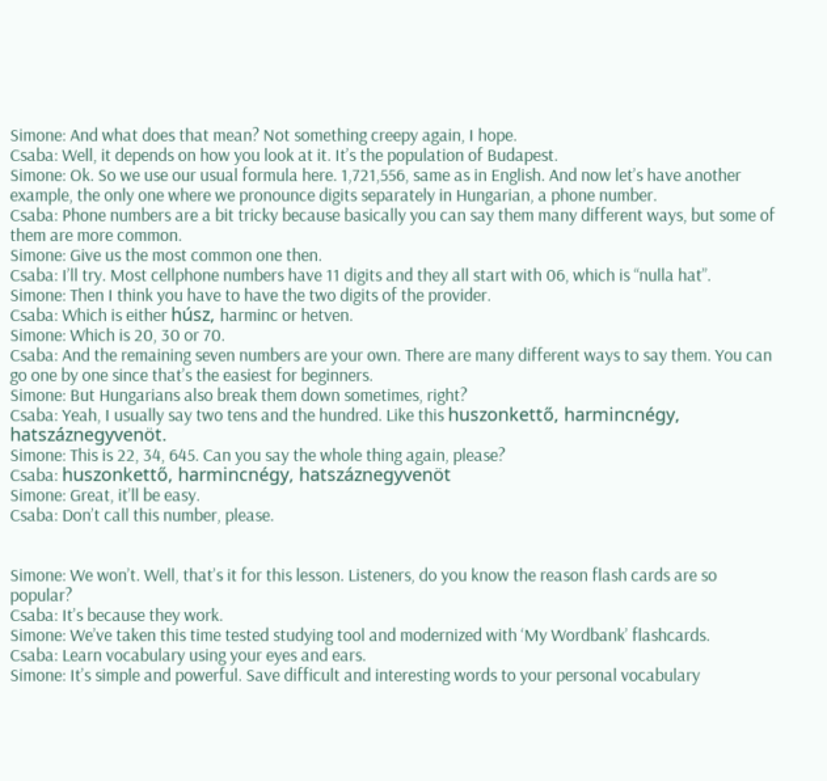Simone: And what does that mean? Not something creepy again, I hope.
Csaba: Well, it depends on how you look at it. It’s the population of Budapest.
Simone: Ok. So we use our usual formula here. 1,721,556, same as in English. And now let’s have another example, the only one where we pronounce digits separately in Hungarian, a phone number.
Csaba: Phone numbers are a bit tricky because basically you can say them many different ways, but some of them are more common.
Simone: Give us the most common one then.
Csaba: I’ll try. Most cellphone numbers have 11 digits and they all start with 06, which is “nulla hat”.
Simone: Then I think you have to have the two digits of the provider.
Csaba: Which is either húsz, harminc or hetven.
Simone: Which is 20, 30 or 70.
Csaba: And the remaining seven numbers are your own. There are many different ways to say them. You can go one by one since that’s the easiest for beginners.
Simone: But Hungarians also break them down sometimes, right?
Csaba: Yeah, I usually say two tens and the hundred. Like this huszonkettő, harmincnégy, hatszáznegyvenöt.
Simone: This is 22, 34, 645. Can you say the whole thing again, please?
Csaba: huszonkettő, harmincnégy, hatszáznegyvenöt
Simone: Great, it’ll be easy.
Csaba: Don’t call this number, please.


Simone: We won’t. Well, that’s it for this lesson. Listeners, do you know the reason flash cards are so popular?
Csaba: It’s because they work.
Simone: We’ve taken this time tested studying tool and modernized with ‘My Wordbank’ flashcards.
Csaba: Learn vocabulary using your eyes and ears.
Simone: It’s simple and powerful. Save difficult and interesting words to your personal vocabulary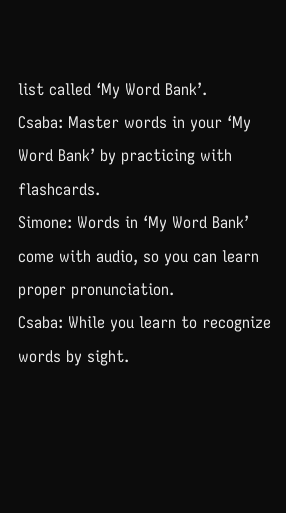list called ‘My Word Bank’.
Csaba: Master words in your ‘My Word Bank’ by practicing with flashcards.
Simone: Words in ‘My Word Bank’ come with audio, so you can learn proper pronunciation.
Csaba: While you learn to recognize words by sight.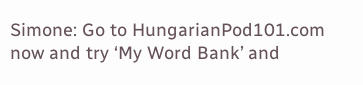Simone: Go to HungarianPod101.com now and try ‘My Word Bank’ and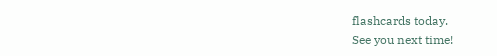flashcards today.
See you next time!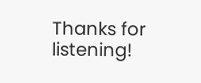Thanks for listening!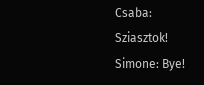Csaba: Sziasztok!
Simone: Bye!